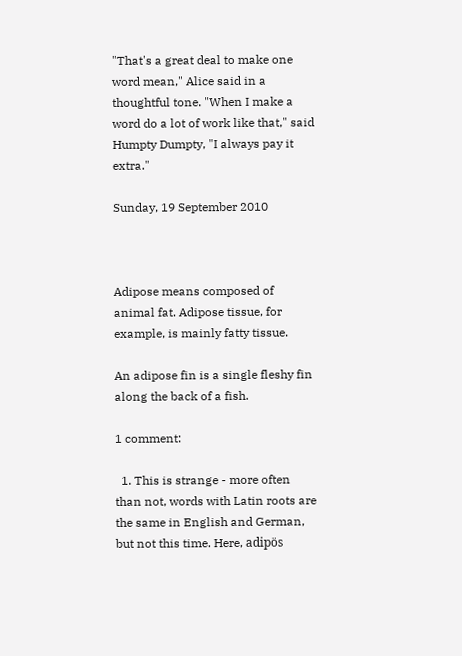"That's a great deal to make one word mean," Alice said in a thoughtful tone. "When I make a word do a lot of work like that," said Humpty Dumpty, "I always pay it extra."

Sunday, 19 September 2010



Adipose means composed of animal fat. Adipose tissue, for example, is mainly fatty tissue.

An adipose fin is a single fleshy fin along the back of a fish.

1 comment:

  1. This is strange - more often than not, words with Latin roots are the same in English and German, but not this time. Here, adipös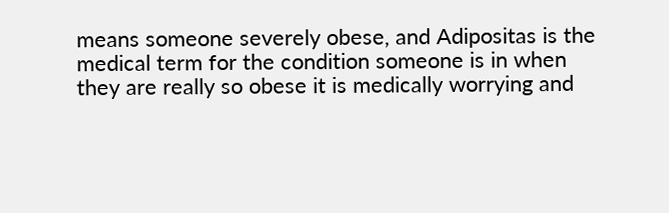means someone severely obese, and Adipositas is the medical term for the condition someone is in when they are really so obese it is medically worrying and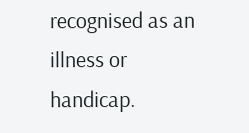recognised as an illness or handicap.